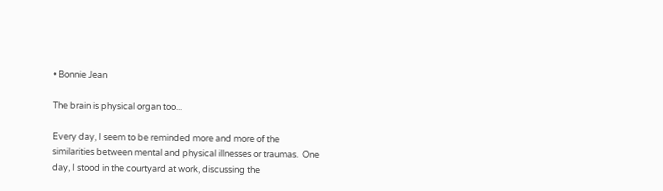• Bonnie Jean

The brain is physical organ too...

Every day, I seem to be reminded more and more of the similarities between mental and physical illnesses or traumas.  One day, I stood in the courtyard at work, discussing the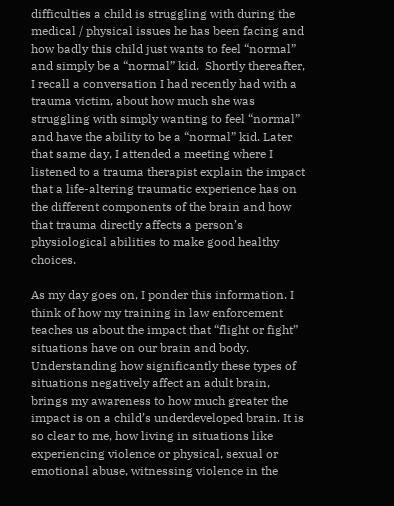difficulties a child is struggling with during the medical / physical issues he has been facing and how badly this child just wants to feel “normal” and simply be a “normal” kid.  Shortly thereafter, I recall a conversation I had recently had with a trauma victim, about how much she was struggling with simply wanting to feel “normal” and have the ability to be a “normal” kid. Later that same day, I attended a meeting where I listened to a trauma therapist explain the impact that a life-altering traumatic experience has on the different components of the brain and how that trauma directly affects a person’s physiological abilities to make good healthy choices.

As my day goes on, I ponder this information. I think of how my training in law enforcement teaches us about the impact that “flight or fight” situations have on our brain and body. Understanding how significantly these types of situations negatively affect an adult brain, brings my awareness to how much greater the impact is on a child’s underdeveloped brain. It is so clear to me, how living in situations like experiencing violence or physical, sexual or emotional abuse, witnessing violence in the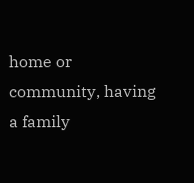home or community, having a family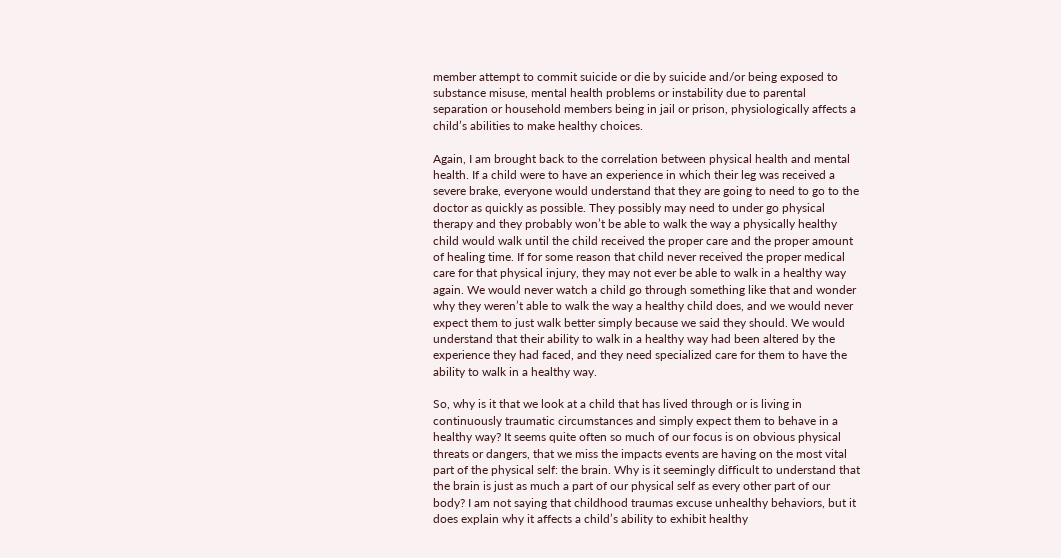member attempt to commit suicide or die by suicide and/or being exposed to substance misuse, mental health problems or instability due to parental separation or household members being in jail or prison, physiologically affects a child’s abilities to make healthy choices.

Again, I am brought back to the correlation between physical health and mental health. If a child were to have an experience in which their leg was received a severe brake, everyone would understand that they are going to need to go to the doctor as quickly as possible. They possibly may need to under go physical therapy and they probably won’t be able to walk the way a physically healthy child would walk until the child received the proper care and the proper amount of healing time. If for some reason that child never received the proper medical care for that physical injury, they may not ever be able to walk in a healthy way again. We would never watch a child go through something like that and wonder why they weren’t able to walk the way a healthy child does, and we would never expect them to just walk better simply because we said they should. We would understand that their ability to walk in a healthy way had been altered by the experience they had faced, and they need specialized care for them to have the ability to walk in a healthy way.

So, why is it that we look at a child that has lived through or is living in continuously traumatic circumstances and simply expect them to behave in a healthy way? It seems quite often so much of our focus is on obvious physical threats or dangers, that we miss the impacts events are having on the most vital part of the physical self: the brain. Why is it seemingly difficult to understand that the brain is just as much a part of our physical self as every other part of our body? I am not saying that childhood traumas excuse unhealthy behaviors, but it does explain why it affects a child’s ability to exhibit healthy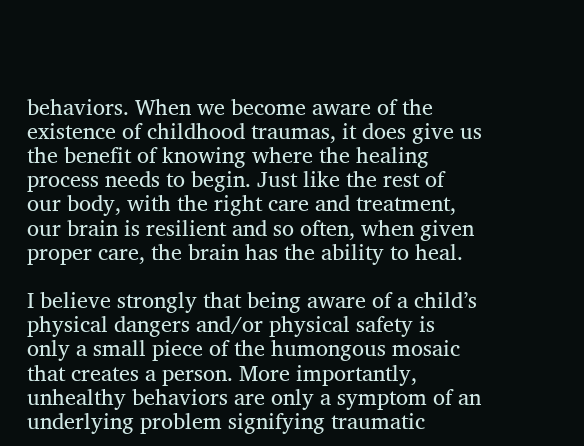behaviors. When we become aware of the existence of childhood traumas, it does give us the benefit of knowing where the healing process needs to begin. Just like the rest of our body, with the right care and treatment, our brain is resilient and so often, when given proper care, the brain has the ability to heal.

I believe strongly that being aware of a child’s physical dangers and/or physical safety is only a small piece of the humongous mosaic that creates a person. More importantly, unhealthy behaviors are only a symptom of an underlying problem signifying traumatic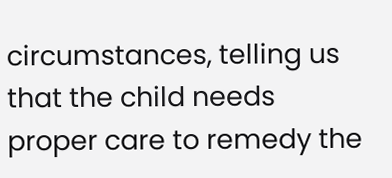circumstances, telling us that the child needs proper care to remedy the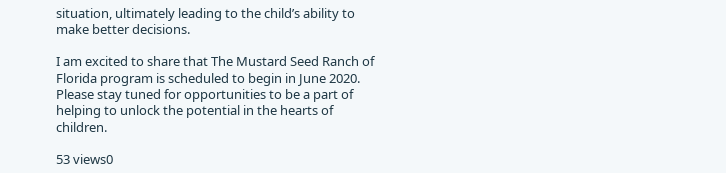situation, ultimately leading to the child’s ability to make better decisions.

I am excited to share that The Mustard Seed Ranch of Florida program is scheduled to begin in June 2020. Please stay tuned for opportunities to be a part of helping to unlock the potential in the hearts of children.

53 views0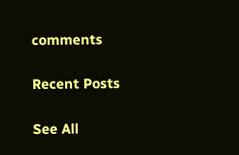comments

Recent Posts

See All